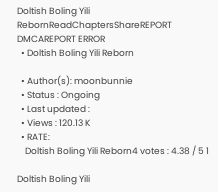Doltish Boling Yili RebornReadChaptersShareREPORT DMCAREPORT ERROR
  • Doltish Boling Yili Reborn

  • Author(s): moonbunnie
  • Status : Ongoing
  • Last updated :
  • Views : 120.13 K
  • RATE:
    Doltish Boling Yili Reborn4 votes : 4.38 / 5 1

Doltish Boling Yili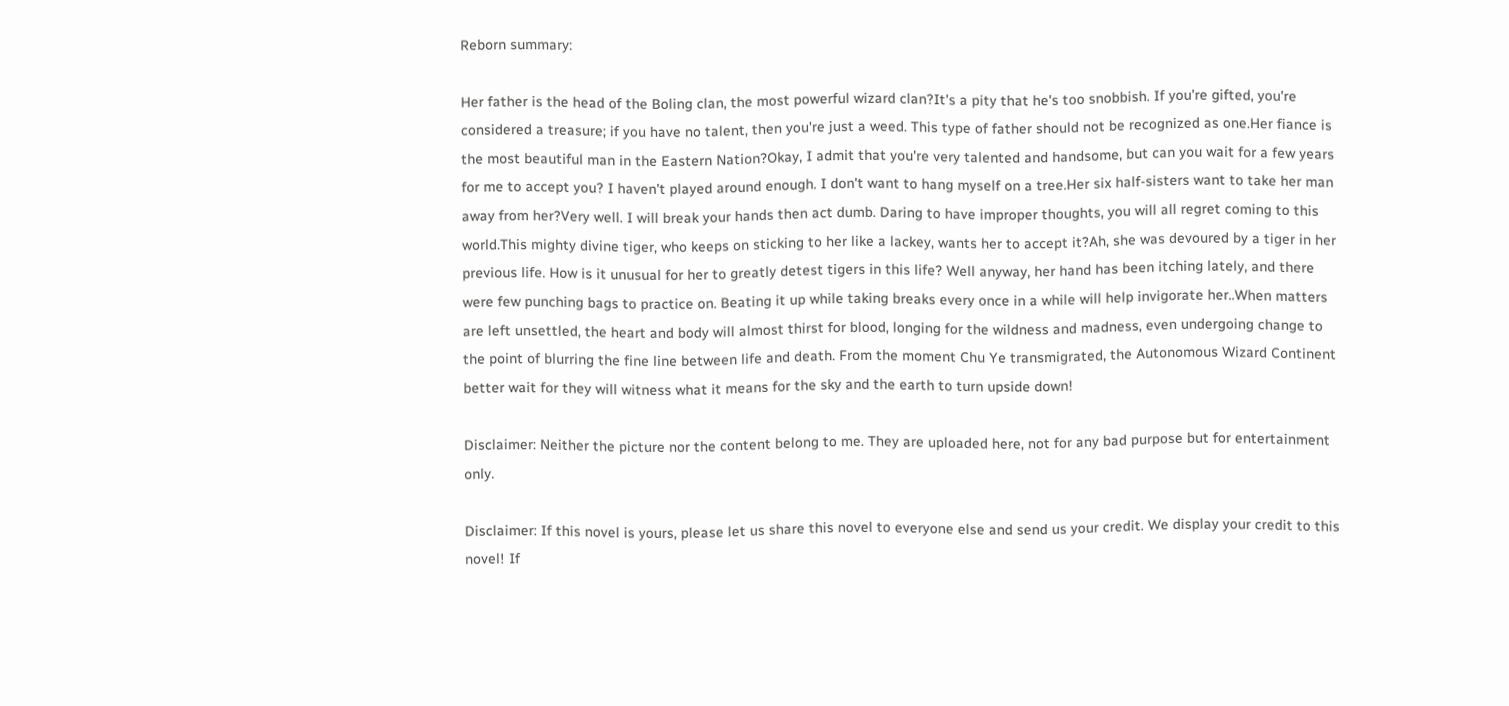Reborn summary:

Her father is the head of the Boling clan, the most powerful wizard clan?It's a pity that he's too snobbish. If you're gifted, you're considered a treasure; if you have no talent, then you're just a weed. This type of father should not be recognized as one.Her fiance is the most beautiful man in the Eastern Nation?Okay, I admit that you're very talented and handsome, but can you wait for a few years for me to accept you? I haven't played around enough. I don't want to hang myself on a tree.Her six half-sisters want to take her man away from her?Very well. I will break your hands then act dumb. Daring to have improper thoughts, you will all regret coming to this world.This mighty divine tiger, who keeps on sticking to her like a lackey, wants her to accept it?Ah, she was devoured by a tiger in her previous life. How is it unusual for her to greatly detest tigers in this life? Well anyway, her hand has been itching lately, and there were few punching bags to practice on. Beating it up while taking breaks every once in a while will help invigorate her..When matters are left unsettled, the heart and body will almost thirst for blood, longing for the wildness and madness, even undergoing change to the point of blurring the fine line between life and death. From the moment Chu Ye transmigrated, the Autonomous Wizard Continent better wait for they will witness what it means for the sky and the earth to turn upside down!

Disclaimer: Neither the picture nor the content belong to me. They are uploaded here, not for any bad purpose but for entertainment only.

Disclaimer: If this novel is yours, please let us share this novel to everyone else and send us your credit. We display your credit to this novel! If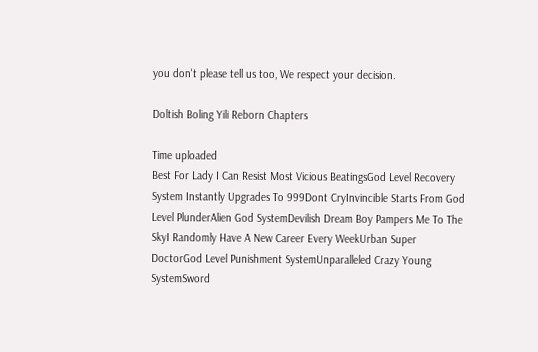you don't please tell us too, We respect your decision.

Doltish Boling Yili Reborn Chapters

Time uploaded
Best For Lady I Can Resist Most Vicious BeatingsGod Level Recovery System Instantly Upgrades To 999Dont CryInvincible Starts From God Level PlunderAlien God SystemDevilish Dream Boy Pampers Me To The SkyI Randomly Have A New Career Every WeekUrban Super DoctorGod Level Punishment SystemUnparalleled Crazy Young SystemSword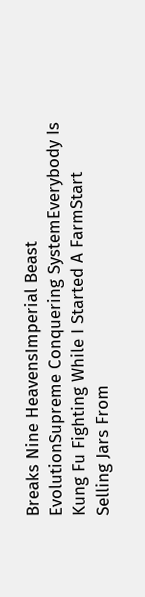Breaks Nine HeavensImperial Beast EvolutionSupreme Conquering SystemEverybody Is Kung Fu Fighting While I Started A FarmStart Selling Jars From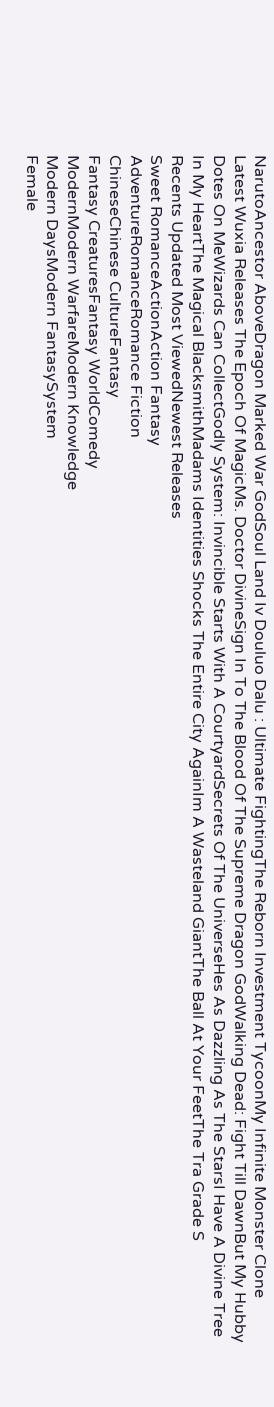NarutoAncestor AboveDragon Marked War GodSoul Land Iv Douluo Dalu : Ultimate FightingThe Reborn Investment TycoonMy Infinite Monster Clone
Latest Wuxia Releases The Epoch Of MagicMs. Doctor DivineSign In To The Blood Of The Supreme Dragon GodWalking Dead: Fight Till DawnBut My Hubby Dotes On MeWizards Can CollectGodly System: Invincible Starts With A CourtyardSecrets Of The UniverseHes As Dazzling As The StarsI Have A Divine Tree In My HeartThe Magical BlacksmithMadams Identities Shocks The Entire City AgainIm A Wasteland GiantThe Ball At Your FeetThe Tra Grade S
Recents Updated Most ViewedNewest Releases
Sweet RomanceActionAction Fantasy
AdventureRomanceRomance Fiction
ChineseChinese CultureFantasy
Fantasy CreaturesFantasy WorldComedy
ModernModern WarfareModern Knowledge
Modern DaysModern FantasySystem
Female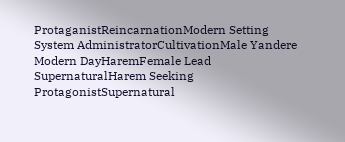ProtaganistReincarnationModern Setting
System AdministratorCultivationMale Yandere
Modern DayHaremFemale Lead
SupernaturalHarem Seeking ProtagonistSupernatural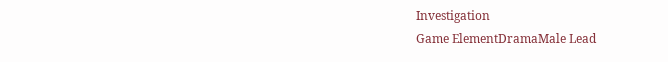Investigation
Game ElementDramaMale Lead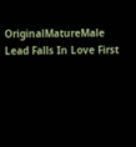OriginalMatureMale Lead Falls In Love First